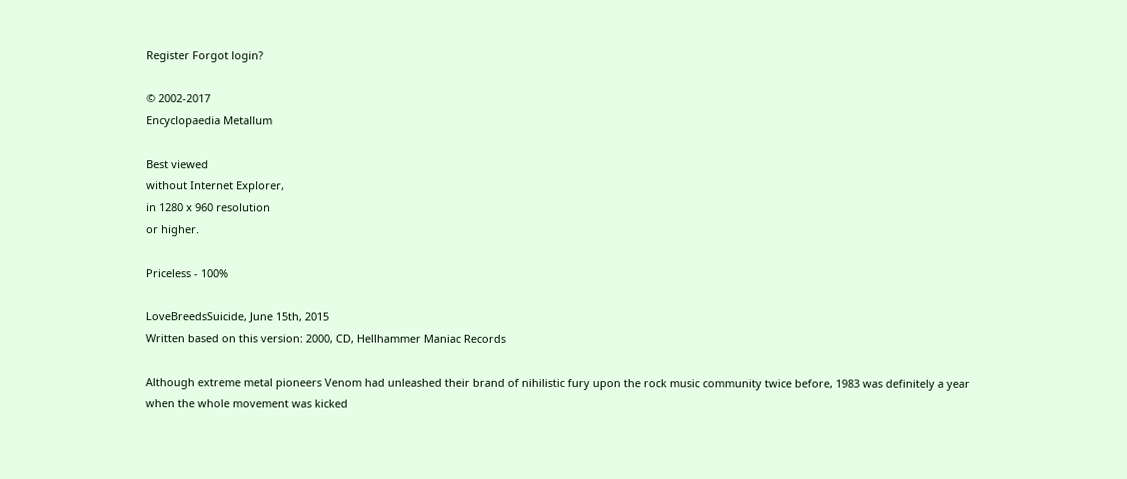Register Forgot login?

© 2002-2017
Encyclopaedia Metallum

Best viewed
without Internet Explorer,
in 1280 x 960 resolution
or higher.

Priceless - 100%

LoveBreedsSuicide, June 15th, 2015
Written based on this version: 2000, CD, Hellhammer Maniac Records

Although extreme metal pioneers Venom had unleashed their brand of nihilistic fury upon the rock music community twice before, 1983 was definitely a year when the whole movement was kicked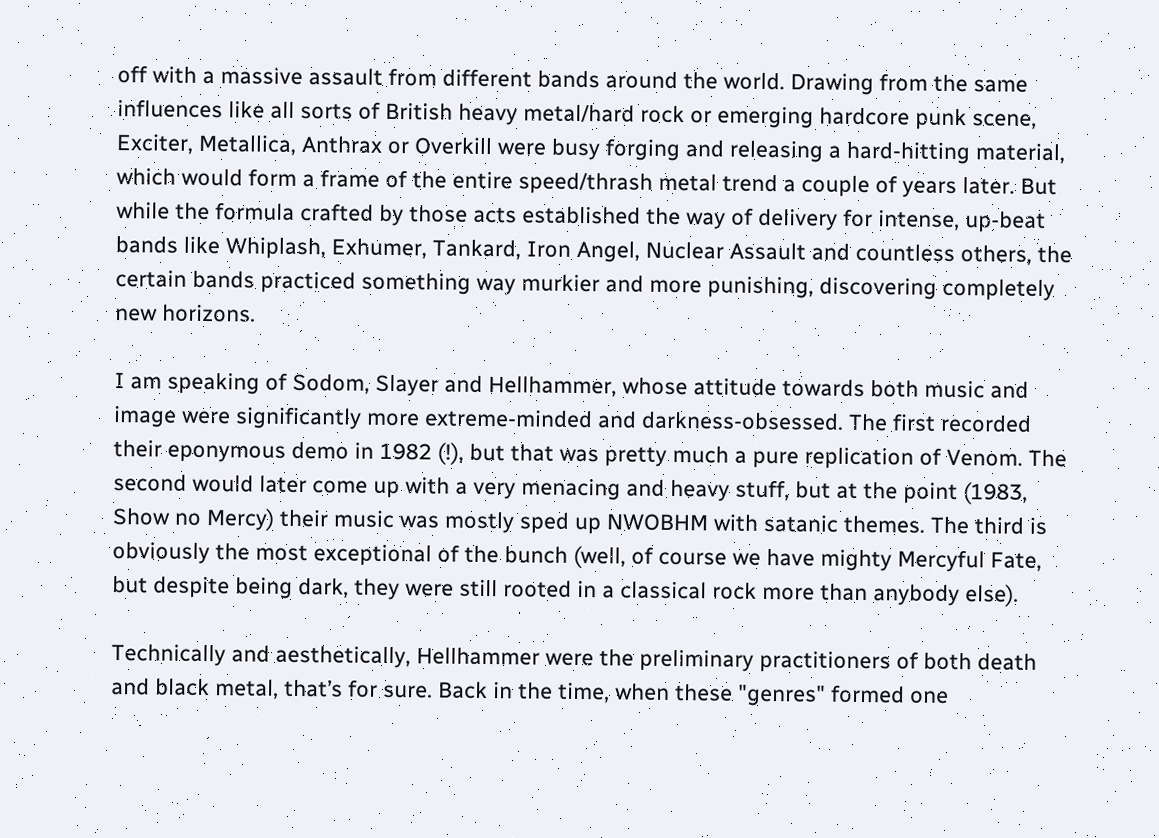off with a massive assault from different bands around the world. Drawing from the same influences like all sorts of British heavy metal/hard rock or emerging hardcore punk scene, Exciter, Metallica, Anthrax or Overkill were busy forging and releasing a hard-hitting material, which would form a frame of the entire speed/thrash metal trend a couple of years later. But while the formula crafted by those acts established the way of delivery for intense, up-beat bands like Whiplash, Exhumer, Tankard, Iron Angel, Nuclear Assault and countless others, the certain bands practiced something way murkier and more punishing, discovering completely new horizons.

I am speaking of Sodom, Slayer and Hellhammer, whose attitude towards both music and image were significantly more extreme-minded and darkness-obsessed. The first recorded their eponymous demo in 1982 (!), but that was pretty much a pure replication of Venom. The second would later come up with a very menacing and heavy stuff, but at the point (1983, Show no Mercy) their music was mostly sped up NWOBHM with satanic themes. The third is obviously the most exceptional of the bunch (well, of course we have mighty Mercyful Fate, but despite being dark, they were still rooted in a classical rock more than anybody else).

Technically and aesthetically, Hellhammer were the preliminary practitioners of both death and black metal, that’s for sure. Back in the time, when these "genres" formed one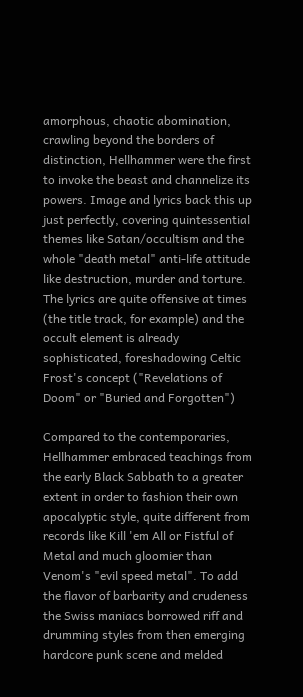amorphous, chaotic abomination, crawling beyond the borders of distinction, Hellhammer were the first to invoke the beast and channelize its powers. Image and lyrics back this up just perfectly, covering quintessential themes like Satan/occultism and the whole "death metal" anti-life attitude like destruction, murder and torture. The lyrics are quite offensive at times (the title track, for example) and the occult element is already sophisticated, foreshadowing Celtic Frost's concept ("Revelations of Doom" or "Buried and Forgotten")

Compared to the contemporaries, Hellhammer embraced teachings from the early Black Sabbath to a greater extent in order to fashion their own apocalyptic style, quite different from records like Kill 'em All or Fistful of Metal and much gloomier than Venom's "evil speed metal". To add the flavor of barbarity and crudeness the Swiss maniacs borrowed riff and drumming styles from then emerging hardcore punk scene and melded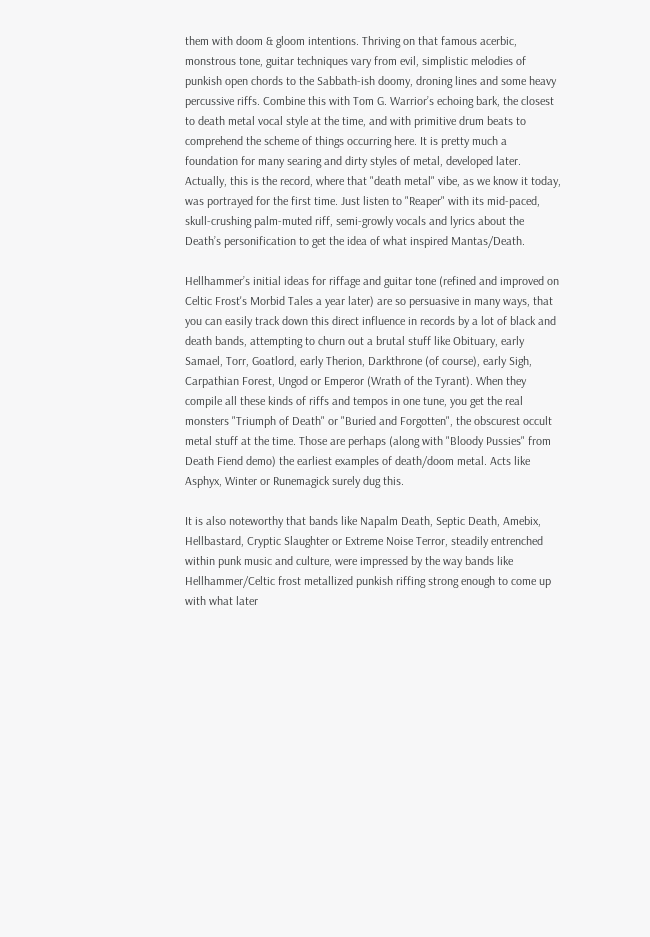them with doom & gloom intentions. Thriving on that famous acerbic, monstrous tone, guitar techniques vary from evil, simplistic melodies of punkish open chords to the Sabbath-ish doomy, droning lines and some heavy percussive riffs. Combine this with Tom G. Warrior’s echoing bark, the closest to death metal vocal style at the time, and with primitive drum beats to comprehend the scheme of things occurring here. It is pretty much a foundation for many searing and dirty styles of metal, developed later. Actually, this is the record, where that "death metal" vibe, as we know it today, was portrayed for the first time. Just listen to "Reaper" with its mid-paced, skull-crushing palm-muted riff, semi-growly vocals and lyrics about the Death’s personification to get the idea of what inspired Mantas/Death.

Hellhammer’s initial ideas for riffage and guitar tone (refined and improved on Celtic Frost's Morbid Tales a year later) are so persuasive in many ways, that you can easily track down this direct influence in records by a lot of black and death bands, attempting to churn out a brutal stuff like Obituary, early Samael, Torr, Goatlord, early Therion, Darkthrone (of course), early Sigh, Carpathian Forest, Ungod or Emperor (Wrath of the Tyrant). When they compile all these kinds of riffs and tempos in one tune, you get the real monsters "Triumph of Death" or "Buried and Forgotten", the obscurest occult metal stuff at the time. Those are perhaps (along with "Bloody Pussies" from Death Fiend demo) the earliest examples of death/doom metal. Acts like Asphyx, Winter or Runemagick surely dug this.

It is also noteworthy that bands like Napalm Death, Septic Death, Amebix, Hellbastard, Cryptic Slaughter or Extreme Noise Terror, steadily entrenched within punk music and culture, were impressed by the way bands like Hellhammer/Celtic frost metallized punkish riffing strong enough to come up with what later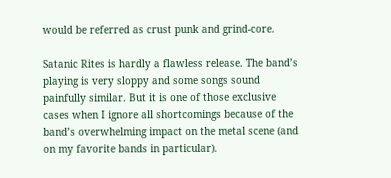would be referred as crust punk and grind-core.

Satanic Rites is hardly a flawless release. The band’s playing is very sloppy and some songs sound painfully similar. But it is one of those exclusive cases when I ignore all shortcomings because of the band’s overwhelming impact on the metal scene (and on my favorite bands in particular).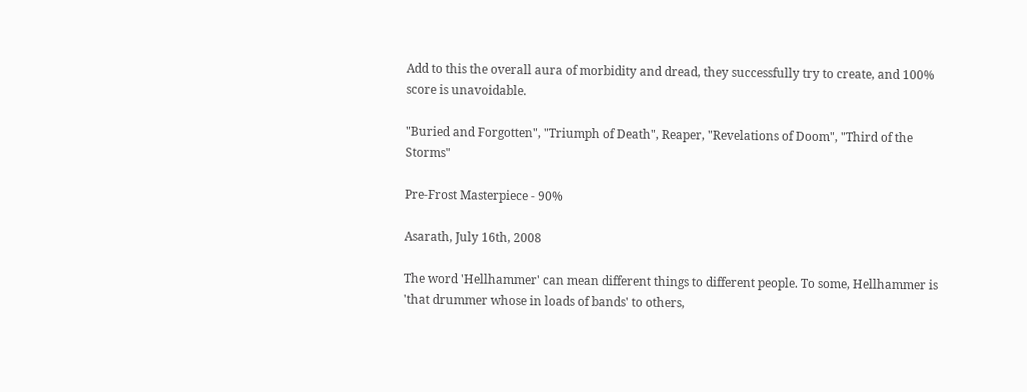Add to this the overall aura of morbidity and dread, they successfully try to create, and 100% score is unavoidable.

"Buried and Forgotten", "Triumph of Death", Reaper, "Revelations of Doom", "Third of the Storms"

Pre-Frost Masterpiece - 90%

Asarath, July 16th, 2008

The word 'Hellhammer' can mean different things to different people. To some, Hellhammer is 'that drummer whose in loads of bands' to others,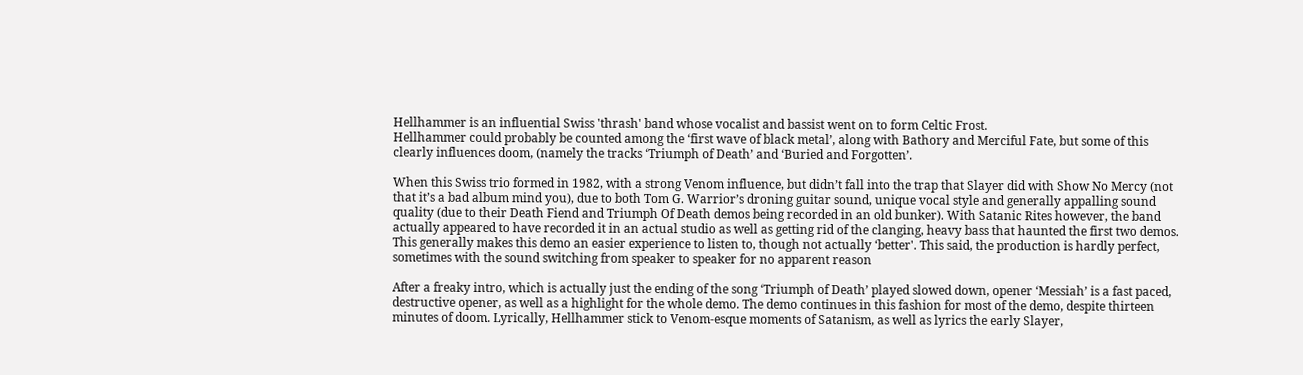Hellhammer is an influential Swiss 'thrash' band whose vocalist and bassist went on to form Celtic Frost.
Hellhammer could probably be counted among the ‘first wave of black metal’, along with Bathory and Merciful Fate, but some of this clearly influences doom, (namely the tracks ‘Triumph of Death’ and ‘Buried and Forgotten’.

When this Swiss trio formed in 1982, with a strong Venom influence, but didn’t fall into the trap that Slayer did with Show No Mercy (not that it’s a bad album mind you), due to both Tom G. Warrior’s droning guitar sound, unique vocal style and generally appalling sound quality (due to their Death Fiend and Triumph Of Death demos being recorded in an old bunker). With Satanic Rites however, the band actually appeared to have recorded it in an actual studio as well as getting rid of the clanging, heavy bass that haunted the first two demos. This generally makes this demo an easier experience to listen to, though not actually ‘better'. This said, the production is hardly perfect, sometimes with the sound switching from speaker to speaker for no apparent reason

After a freaky intro, which is actually just the ending of the song ‘Triumph of Death’ played slowed down, opener ‘Messiah’ is a fast paced, destructive opener, as well as a highlight for the whole demo. The demo continues in this fashion for most of the demo, despite thirteen minutes of doom. Lyrically, Hellhammer stick to Venom-esque moments of Satanism, as well as lyrics the early Slayer,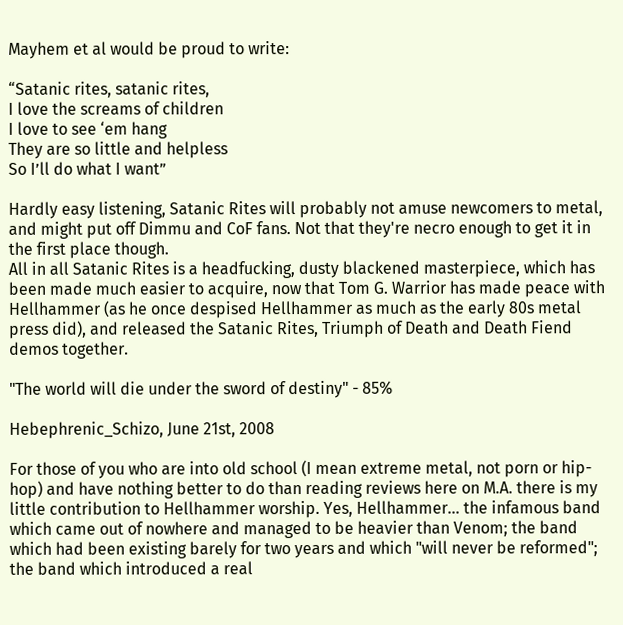Mayhem et al would be proud to write:

“Satanic rites, satanic rites,
I love the screams of children
I love to see ‘em hang
They are so little and helpless
So I’ll do what I want”

Hardly easy listening, Satanic Rites will probably not amuse newcomers to metal, and might put off Dimmu and CoF fans. Not that they're necro enough to get it in the first place though.
All in all Satanic Rites is a headfucking, dusty blackened masterpiece, which has been made much easier to acquire, now that Tom G. Warrior has made peace with Hellhammer (as he once despised Hellhammer as much as the early 80s metal press did), and released the Satanic Rites, Triumph of Death and Death Fiend demos together.

"The world will die under the sword of destiny" - 85%

Hebephrenic_Schizo, June 21st, 2008

For those of you who are into old school (I mean extreme metal, not porn or hip-hop) and have nothing better to do than reading reviews here on M.A. there is my little contribution to Hellhammer worship. Yes, Hellhammer... the infamous band which came out of nowhere and managed to be heavier than Venom; the band which had been existing barely for two years and which "will never be reformed"; the band which introduced a real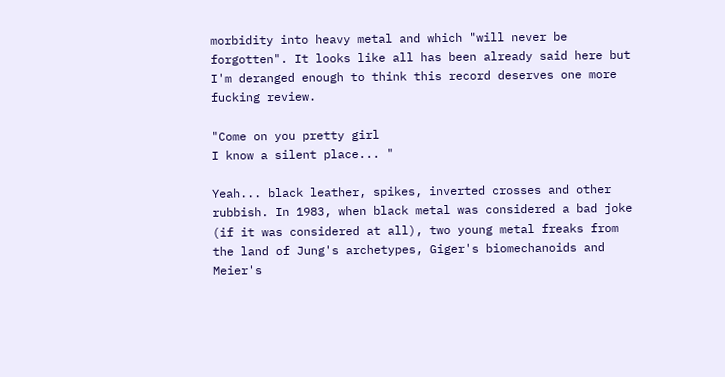morbidity into heavy metal and which "will never be forgotten". It looks like all has been already said here but I'm deranged enough to think this record deserves one more fucking review.

"Come on you pretty girl
I know a silent place... "

Yeah... black leather, spikes, inverted crosses and other rubbish. In 1983, when black metal was considered a bad joke (if it was considered at all), two young metal freaks from the land of Jung's archetypes, Giger's biomechanoids and Meier's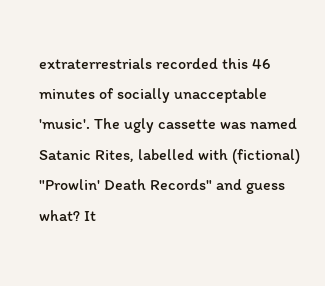extraterrestrials recorded this 46 minutes of socially unacceptable 'music'. The ugly cassette was named Satanic Rites, labelled with (fictional) "Prowlin' Death Records" and guess what? It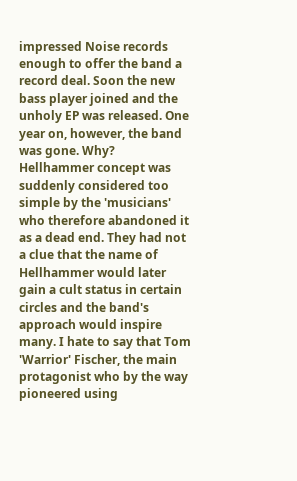impressed Noise records enough to offer the band a record deal. Soon the new bass player joined and the unholy EP was released. One year on, however, the band was gone. Why? Hellhammer concept was suddenly considered too simple by the 'musicians' who therefore abandoned it as a dead end. They had not a clue that the name of Hellhammer would later gain a cult status in certain circles and the band's approach would inspire many. I hate to say that Tom 'Warrior' Fischer, the main protagonist who by the way pioneered using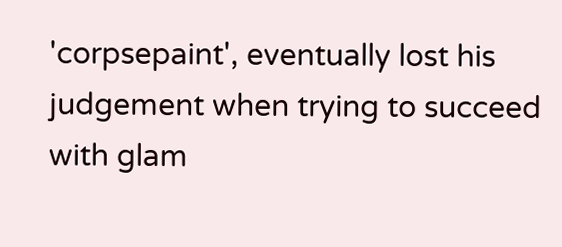'corpsepaint', eventually lost his judgement when trying to succeed with glam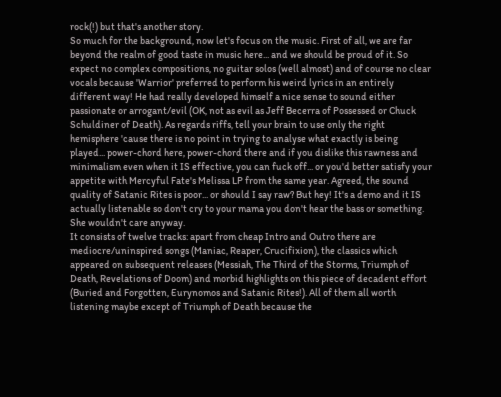rock(!) but that's another story.
So much for the background, now let's focus on the music. First of all, we are far beyond the realm of good taste in music here... and we should be proud of it. So expect no complex compositions, no guitar solos (well almost) and of course no clear vocals because 'Warrior' preferred to perform his weird lyrics in an entirely different way! He had really developed himself a nice sense to sound either passionate or arrogant/evil (OK, not as evil as Jeff Becerra of Possessed or Chuck Schuldiner of Death). As regards riffs, tell your brain to use only the right hemisphere 'cause there is no point in trying to analyse what exactly is being played... power-chord here, power-chord there and if you dislike this rawness and minimalism even when it IS effective, you can fuck off... or you'd better satisfy your appetite with Mercyful Fate's Melissa LP from the same year. Agreed, the sound quality of Satanic Rites is poor... or should I say raw? But hey! It's a demo and it IS actually listenable so don't cry to your mama you don't hear the bass or something. She wouldn't care anyway.
It consists of twelve tracks: apart from cheap Intro and Outro there are mediocre/uninspired songs (Maniac, Reaper, Crucifixion), the classics which appeared on subsequent releases (Messiah, The Third of the Storms, Triumph of Death, Revelations of Doom) and morbid highlights on this piece of decadent effort (Buried and Forgotten, Eurynomos and Satanic Rites!). All of them all worth listening maybe except of Triumph of Death because the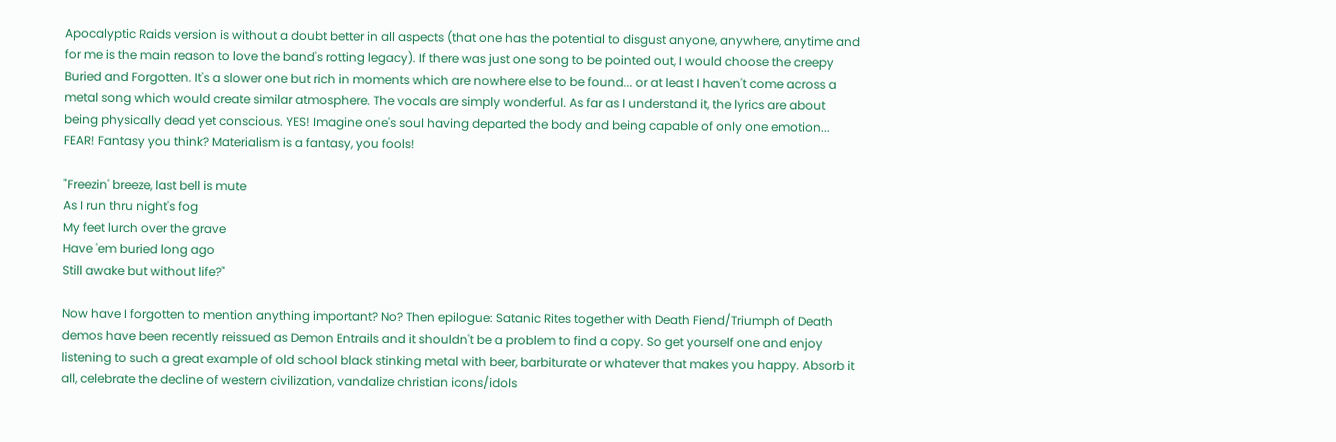Apocalyptic Raids version is without a doubt better in all aspects (that one has the potential to disgust anyone, anywhere, anytime and for me is the main reason to love the band's rotting legacy). If there was just one song to be pointed out, I would choose the creepy Buried and Forgotten. It's a slower one but rich in moments which are nowhere else to be found... or at least I haven't come across a metal song which would create similar atmosphere. The vocals are simply wonderful. As far as I understand it, the lyrics are about being physically dead yet conscious. YES! Imagine one's soul having departed the body and being capable of only one emotion... FEAR! Fantasy you think? Materialism is a fantasy, you fools!

"Freezin' breeze, last bell is mute
As I run thru night's fog
My feet lurch over the grave
Have 'em buried long ago
Still awake but without life?"

Now have I forgotten to mention anything important? No? Then epilogue: Satanic Rites together with Death Fiend/Triumph of Death demos have been recently reissued as Demon Entrails and it shouldn't be a problem to find a copy. So get yourself one and enjoy listening to such a great example of old school black stinking metal with beer, barbiturate or whatever that makes you happy. Absorb it all, celebrate the decline of western civilization, vandalize christian icons/idols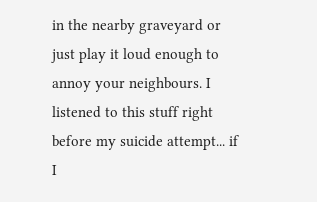in the nearby graveyard or just play it loud enough to annoy your neighbours. I listened to this stuff right before my suicide attempt... if I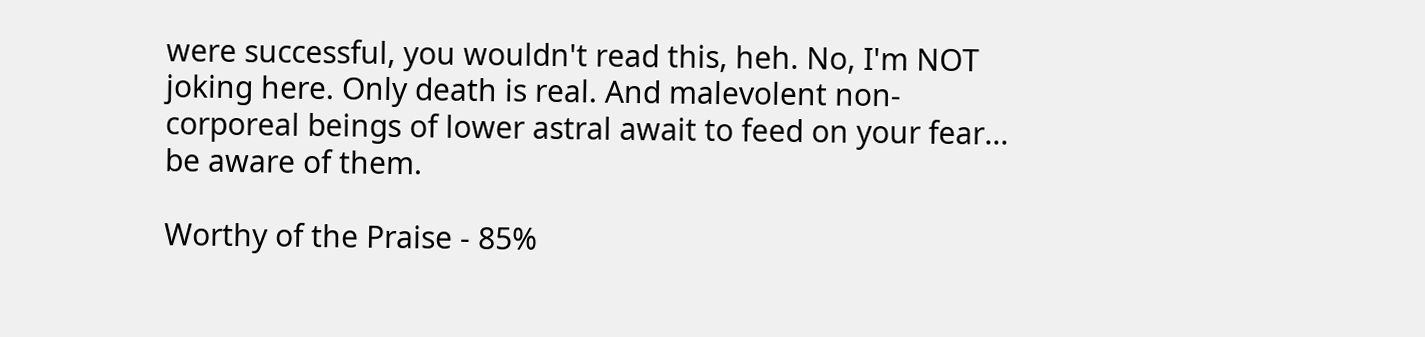were successful, you wouldn't read this, heh. No, I'm NOT joking here. Only death is real. And malevolent non-corporeal beings of lower astral await to feed on your fear... be aware of them.

Worthy of the Praise - 85%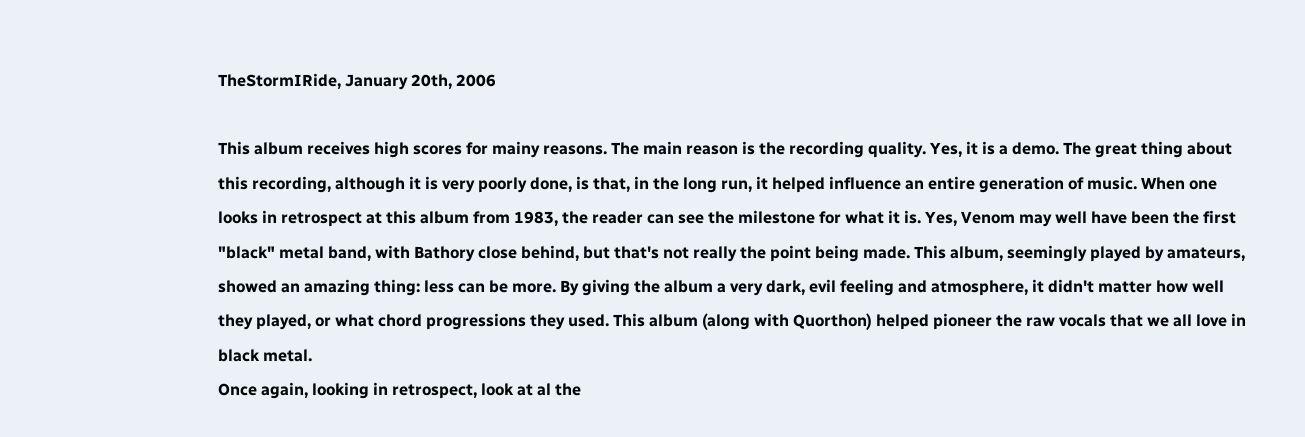TheStormIRide, January 20th, 2006

This album receives high scores for mainy reasons. The main reason is the recording quality. Yes, it is a demo. The great thing about this recording, although it is very poorly done, is that, in the long run, it helped influence an entire generation of music. When one looks in retrospect at this album from 1983, the reader can see the milestone for what it is. Yes, Venom may well have been the first "black" metal band, with Bathory close behind, but that's not really the point being made. This album, seemingly played by amateurs, showed an amazing thing: less can be more. By giving the album a very dark, evil feeling and atmosphere, it didn't matter how well they played, or what chord progressions they used. This album (along with Quorthon) helped pioneer the raw vocals that we all love in black metal.
Once again, looking in retrospect, look at al the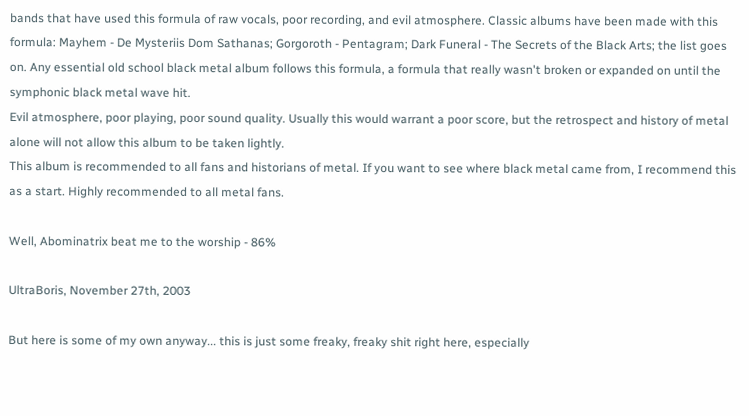bands that have used this formula of raw vocals, poor recording, and evil atmosphere. Classic albums have been made with this formula: Mayhem - De Mysteriis Dom Sathanas; Gorgoroth - Pentagram; Dark Funeral - The Secrets of the Black Arts; the list goes on. Any essential old school black metal album follows this formula, a formula that really wasn't broken or expanded on until the symphonic black metal wave hit.
Evil atmosphere, poor playing, poor sound quality. Usually this would warrant a poor score, but the retrospect and history of metal alone will not allow this album to be taken lightly.
This album is recommended to all fans and historians of metal. If you want to see where black metal came from, I recommend this as a start. Highly recommended to all metal fans.

Well, Abominatrix beat me to the worship - 86%

UltraBoris, November 27th, 2003

But here is some of my own anyway... this is just some freaky, freaky shit right here, especially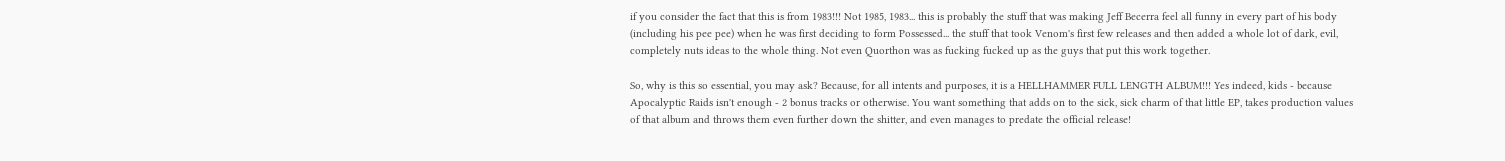if you consider the fact that this is from 1983!!! Not 1985, 1983... this is probably the stuff that was making Jeff Becerra feel all funny in every part of his body (including his pee pee) when he was first deciding to form Possessed... the stuff that took Venom's first few releases and then added a whole lot of dark, evil, completely nuts ideas to the whole thing. Not even Quorthon was as fucking fucked up as the guys that put this work together.

So, why is this so essential, you may ask? Because, for all intents and purposes, it is a HELLHAMMER FULL LENGTH ALBUM!!! Yes indeed, kids - because Apocalyptic Raids isn't enough - 2 bonus tracks or otherwise. You want something that adds on to the sick, sick charm of that little EP, takes production values of that album and throws them even further down the shitter, and even manages to predate the official release!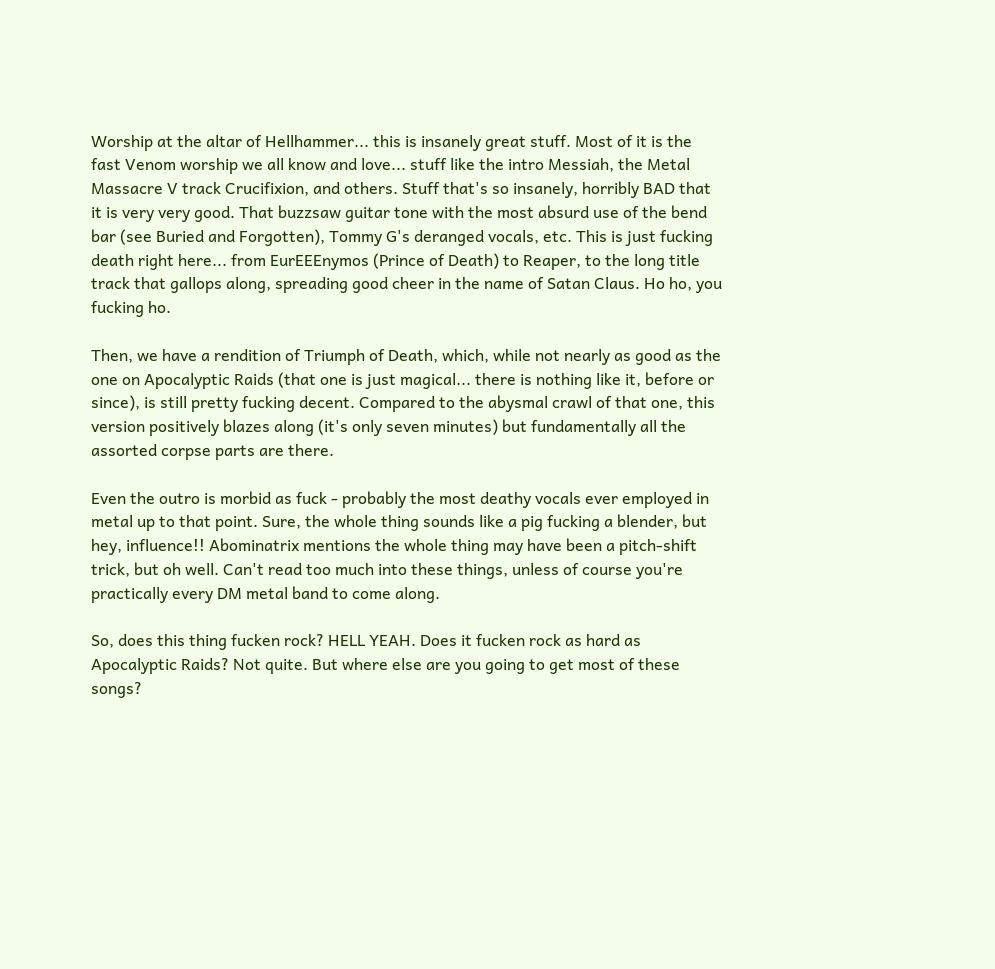Worship at the altar of Hellhammer... this is insanely great stuff. Most of it is the fast Venom worship we all know and love... stuff like the intro Messiah, the Metal Massacre V track Crucifixion, and others. Stuff that's so insanely, horribly BAD that it is very very good. That buzzsaw guitar tone with the most absurd use of the bend bar (see Buried and Forgotten), Tommy G's deranged vocals, etc. This is just fucking death right here... from EurEEEnymos (Prince of Death) to Reaper, to the long title track that gallops along, spreading good cheer in the name of Satan Claus. Ho ho, you fucking ho.

Then, we have a rendition of Triumph of Death, which, while not nearly as good as the one on Apocalyptic Raids (that one is just magical... there is nothing like it, before or since), is still pretty fucking decent. Compared to the abysmal crawl of that one, this version positively blazes along (it's only seven minutes) but fundamentally all the assorted corpse parts are there.

Even the outro is morbid as fuck - probably the most deathy vocals ever employed in metal up to that point. Sure, the whole thing sounds like a pig fucking a blender, but hey, influence!! Abominatrix mentions the whole thing may have been a pitch-shift trick, but oh well. Can't read too much into these things, unless of course you're practically every DM metal band to come along.

So, does this thing fucken rock? HELL YEAH. Does it fucken rock as hard as Apocalyptic Raids? Not quite. But where else are you going to get most of these songs?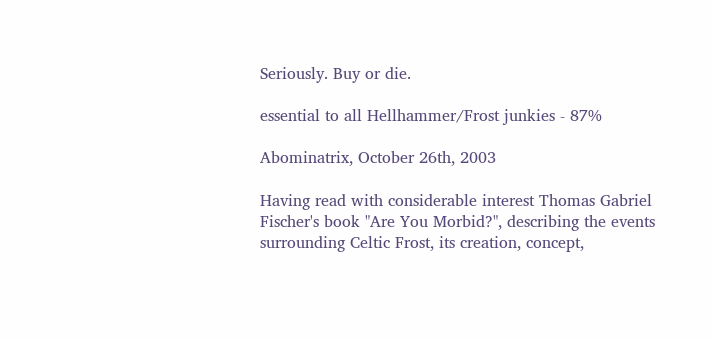Seriously. Buy or die.

essential to all Hellhammer/Frost junkies - 87%

Abominatrix, October 26th, 2003

Having read with considerable interest Thomas Gabriel Fischer's book "Are You Morbid?", describing the events surrounding Celtic Frost, its creation, concept,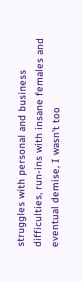struggles with personal and business difficulties, run-ins with insane females and eventual demise, I wasn't too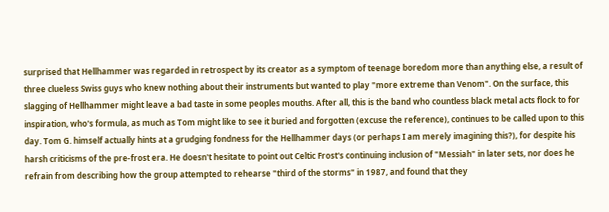surprised that Hellhammer was regarded in retrospect by its creator as a symptom of teenage boredom more than anything else, a result of three clueless Swiss guys who knew nothing about their instruments but wanted to play "more extreme than Venom". On the surface, this slagging of Hellhammer might leave a bad taste in some peoples mouths. After all, this is the band who countless black metal acts flock to for inspiration, who's formula, as much as Tom might like to see it buried and forgotten (excuse the reference), continues to be called upon to this day. Tom G. himself actually hints at a grudging fondness for the Hellhammer days (or perhaps I am merely imagining this?), for despite his harsh criticisms of the pre-frost era. He doesn't hesitate to point out Celtic Frost's continuing inclusion of "Messiah" in later sets, nor does he refrain from describing how the group attempted to rehearse "third of the storms" in 1987, and found that they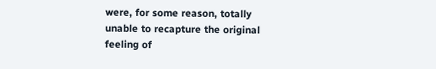were, for some reason, totally unable to recapture the original feeling of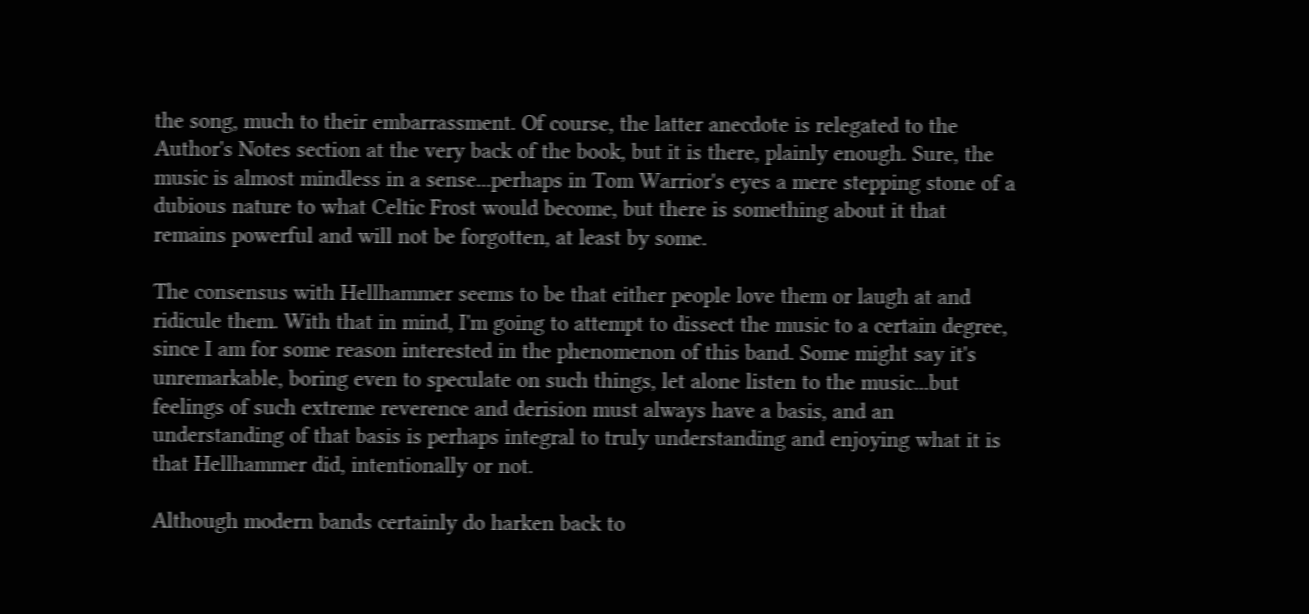the song, much to their embarrassment. Of course, the latter anecdote is relegated to the Author's Notes section at the very back of the book, but it is there, plainly enough. Sure, the music is almost mindless in a sense...perhaps in Tom Warrior's eyes a mere stepping stone of a dubious nature to what Celtic Frost would become, but there is something about it that remains powerful and will not be forgotten, at least by some.

The consensus with Hellhammer seems to be that either people love them or laugh at and ridicule them. With that in mind, I'm going to attempt to dissect the music to a certain degree, since I am for some reason interested in the phenomenon of this band. Some might say it's unremarkable, boring even to speculate on such things, let alone listen to the music...but feelings of such extreme reverence and derision must always have a basis, and an understanding of that basis is perhaps integral to truly understanding and enjoying what it is that Hellhammer did, intentionally or not.

Although modern bands certainly do harken back to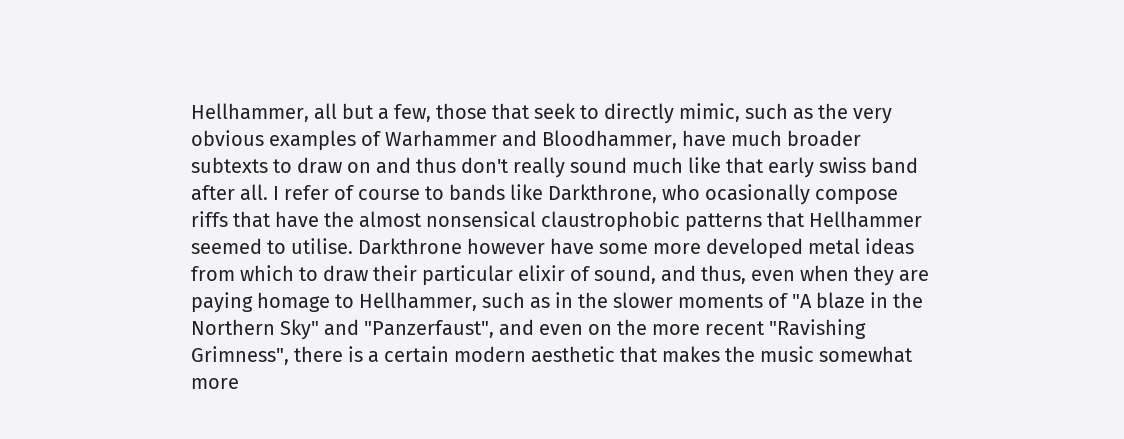Hellhammer, all but a few, those that seek to directly mimic, such as the very obvious examples of Warhammer and Bloodhammer, have much broader subtexts to draw on and thus don't really sound much like that early swiss band after all. I refer of course to bands like Darkthrone, who ocasionally compose riffs that have the almost nonsensical claustrophobic patterns that Hellhammer seemed to utilise. Darkthrone however have some more developed metal ideas from which to draw their particular elixir of sound, and thus, even when they are paying homage to Hellhammer, such as in the slower moments of "A blaze in the Northern Sky" and "Panzerfaust", and even on the more recent "Ravishing Grimness", there is a certain modern aesthetic that makes the music somewhat more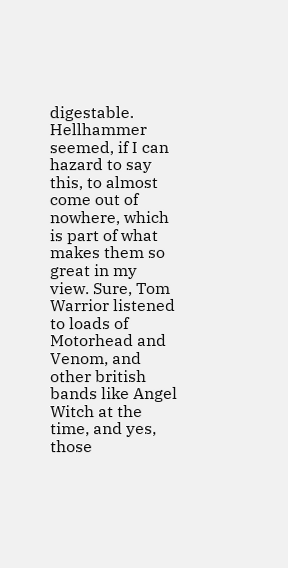digestable. Hellhammer seemed, if I can hazard to say this, to almost come out of nowhere, which is part of what makes them so great in my view. Sure, Tom Warrior listened to loads of Motorhead and Venom, and other british bands like Angel Witch at the time, and yes, those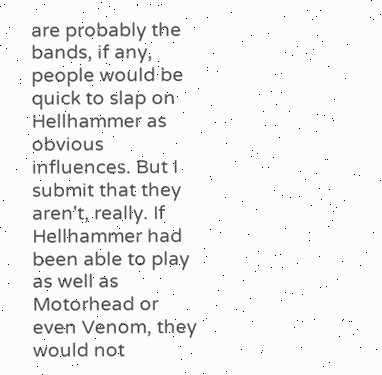are probably the bands, if any, people would be quick to slap on Hellhammer as obvious influences. But I submit that they aren't, really. If Hellhammer had been able to play as well as Motorhead or even Venom, they would not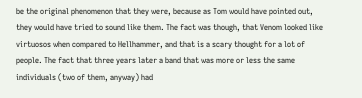be the original phenomenon that they were, because as Tom would have pointed out, they would have tried to sound like them. The fact was though, that Venom looked like virtuosos when compared to Hellhammer, and that is a scary thought for a lot of people. The fact that three years later a band that was more or less the same individuals (two of them, anyway) had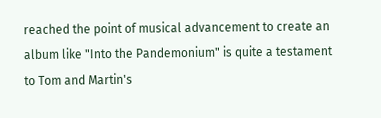reached the point of musical advancement to create an album like "Into the Pandemonium" is quite a testament to Tom and Martin's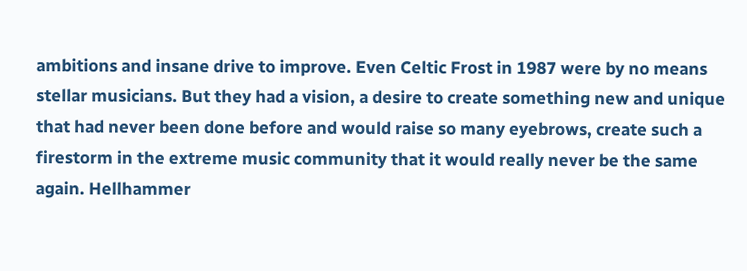ambitions and insane drive to improve. Even Celtic Frost in 1987 were by no means stellar musicians. But they had a vision, a desire to create something new and unique that had never been done before and would raise so many eyebrows, create such a firestorm in the extreme music community that it would really never be the same again. Hellhammer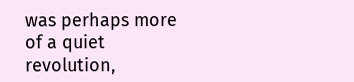was perhaps more of a quiet revolution,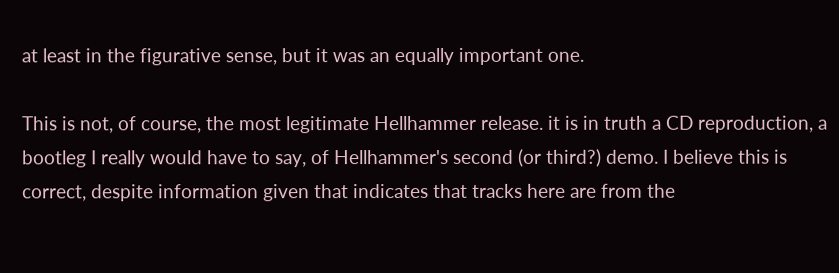at least in the figurative sense, but it was an equally important one.

This is not, of course, the most legitimate Hellhammer release. it is in truth a CD reproduction, a bootleg I really would have to say, of Hellhammer's second (or third?) demo. I believe this is correct, despite information given that indicates that tracks here are from the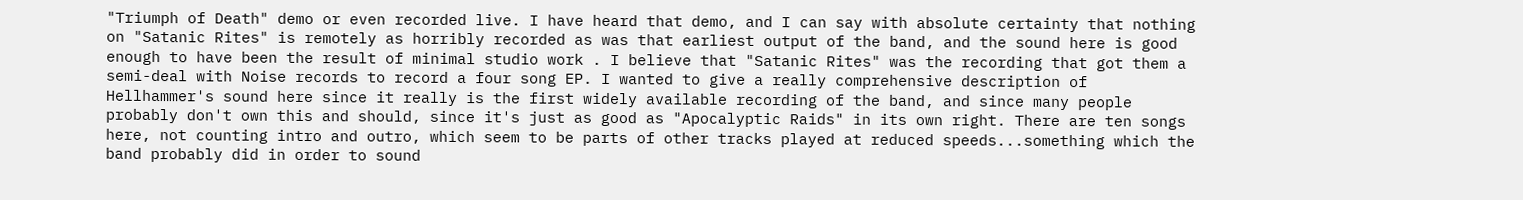"Triumph of Death" demo or even recorded live. I have heard that demo, and I can say with absolute certainty that nothing on "Satanic Rites" is remotely as horribly recorded as was that earliest output of the band, and the sound here is good enough to have been the result of minimal studio work . I believe that "Satanic Rites" was the recording that got them a semi-deal with Noise records to record a four song EP. I wanted to give a really comprehensive description of Hellhammer's sound here since it really is the first widely available recording of the band, and since many people probably don't own this and should, since it's just as good as "Apocalyptic Raids" in its own right. There are ten songs here, not counting intro and outro, which seem to be parts of other tracks played at reduced speeds...something which the band probably did in order to sound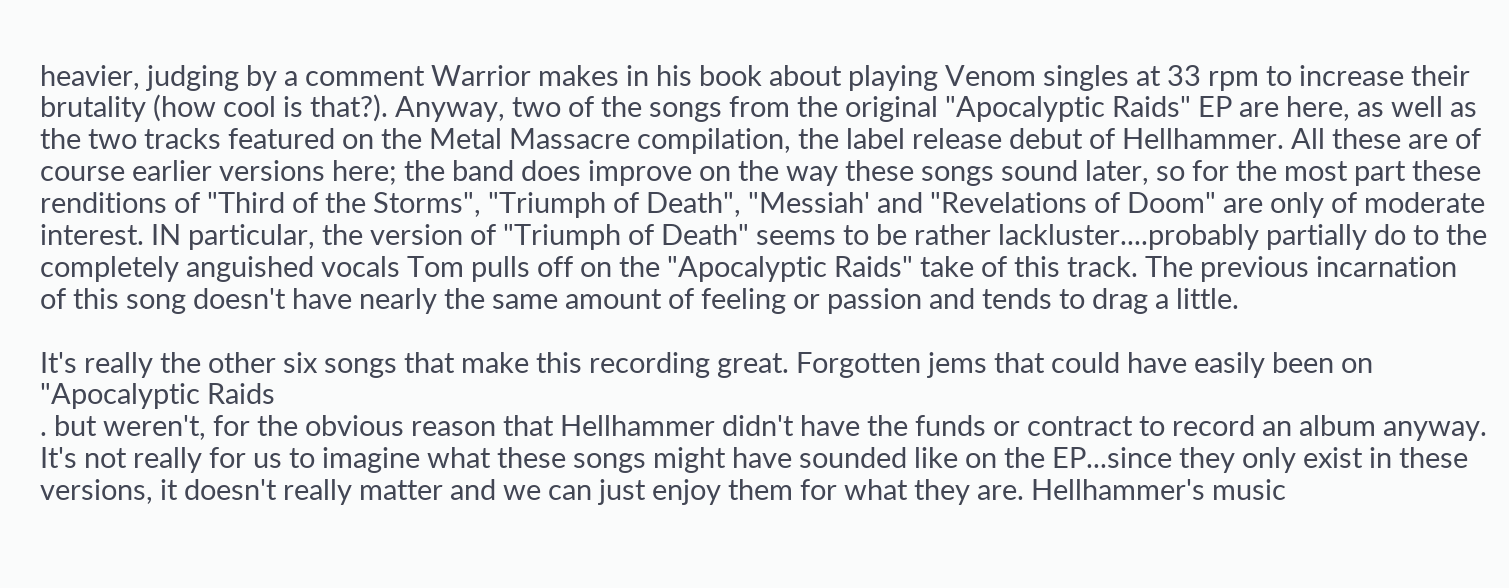heavier, judging by a comment Warrior makes in his book about playing Venom singles at 33 rpm to increase their brutality (how cool is that?). Anyway, two of the songs from the original "Apocalyptic Raids" EP are here, as well as the two tracks featured on the Metal Massacre compilation, the label release debut of Hellhammer. All these are of course earlier versions here; the band does improve on the way these songs sound later, so for the most part these renditions of "Third of the Storms", "Triumph of Death", "Messiah' and "Revelations of Doom" are only of moderate interest. IN particular, the version of "Triumph of Death" seems to be rather lackluster....probably partially do to the completely anguished vocals Tom pulls off on the "Apocalyptic Raids" take of this track. The previous incarnation of this song doesn't have nearly the same amount of feeling or passion and tends to drag a little.

It's really the other six songs that make this recording great. Forgotten jems that could have easily been on "Apocalyptic Raids
. but weren't, for the obvious reason that Hellhammer didn't have the funds or contract to record an album anyway. It's not really for us to imagine what these songs might have sounded like on the EP...since they only exist in these versions, it doesn't really matter and we can just enjoy them for what they are. Hellhammer's music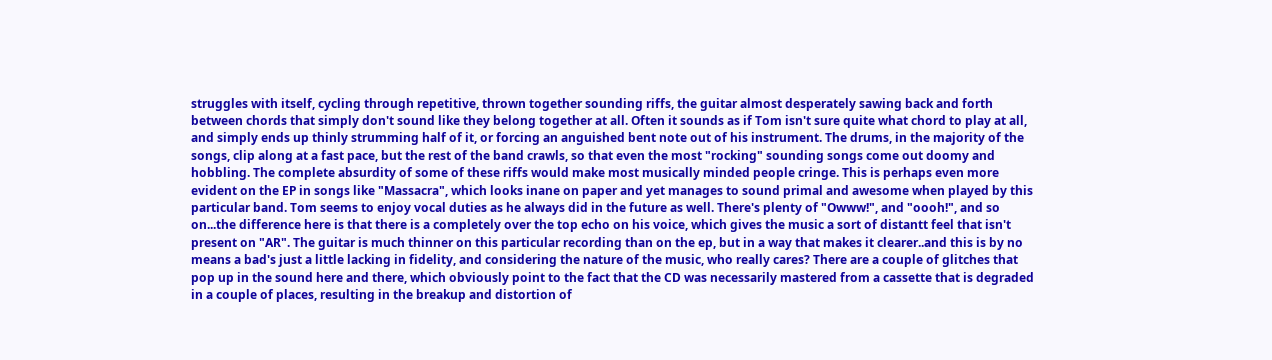struggles with itself, cycling through repetitive, thrown together sounding riffs, the guitar almost desperately sawing back and forth between chords that simply don't sound like they belong together at all. Often it sounds as if Tom isn't sure quite what chord to play at all, and simply ends up thinly strumming half of it, or forcing an anguished bent note out of his instrument. The drums, in the majority of the songs, clip along at a fast pace, but the rest of the band crawls, so that even the most "rocking" sounding songs come out doomy and hobbling. The complete absurdity of some of these riffs would make most musically minded people cringe. This is perhaps even more evident on the EP in songs like "Massacra", which looks inane on paper and yet manages to sound primal and awesome when played by this particular band. Tom seems to enjoy vocal duties as he always did in the future as well. There's plenty of "Owww!", and "oooh!", and so on...the difference here is that there is a completely over the top echo on his voice, which gives the music a sort of distantt feel that isn't present on "AR". The guitar is much thinner on this particular recording than on the ep, but in a way that makes it clearer..and this is by no means a bad's just a little lacking in fidelity, and considering the nature of the music, who really cares? There are a couple of glitches that pop up in the sound here and there, which obviously point to the fact that the CD was necessarily mastered from a cassette that is degraded in a couple of places, resulting in the breakup and distortion of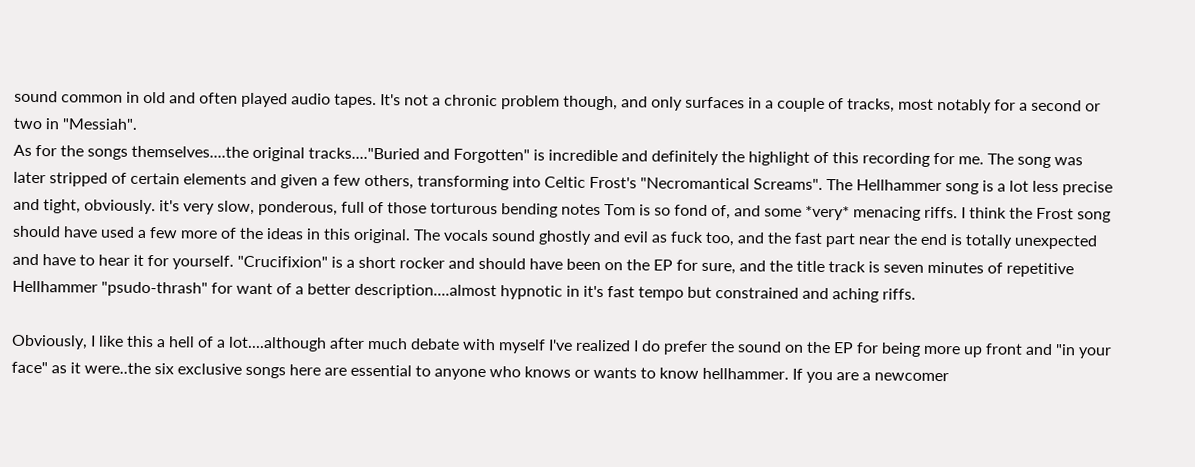sound common in old and often played audio tapes. It's not a chronic problem though, and only surfaces in a couple of tracks, most notably for a second or two in "Messiah".
As for the songs themselves....the original tracks...."Buried and Forgotten" is incredible and definitely the highlight of this recording for me. The song was later stripped of certain elements and given a few others, transforming into Celtic Frost's "Necromantical Screams". The Hellhammer song is a lot less precise and tight, obviously. it's very slow, ponderous, full of those torturous bending notes Tom is so fond of, and some *very* menacing riffs. I think the Frost song should have used a few more of the ideas in this original. The vocals sound ghostly and evil as fuck too, and the fast part near the end is totally unexpected and have to hear it for yourself. "Crucifixion" is a short rocker and should have been on the EP for sure, and the title track is seven minutes of repetitive Hellhammer "psudo-thrash" for want of a better description....almost hypnotic in it's fast tempo but constrained and aching riffs.

Obviously, I like this a hell of a lot....although after much debate with myself I've realized I do prefer the sound on the EP for being more up front and "in your face" as it were..the six exclusive songs here are essential to anyone who knows or wants to know hellhammer. If you are a newcomer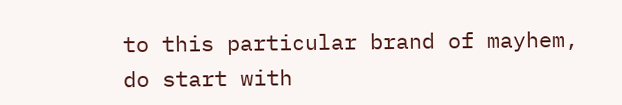to this particular brand of mayhem, do start with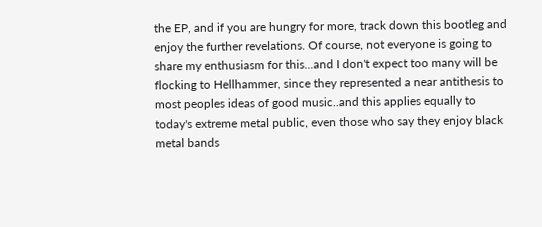the EP, and if you are hungry for more, track down this bootleg and enjoy the further revelations. Of course, not everyone is going to share my enthusiasm for this...and I don't expect too many will be flocking to Hellhammer, since they represented a near antithesis to most peoples ideas of good music..and this applies equally to today's extreme metal public, even those who say they enjoy black metal bands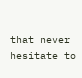that never hesitate to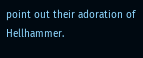point out their adoration of Hellhammer.